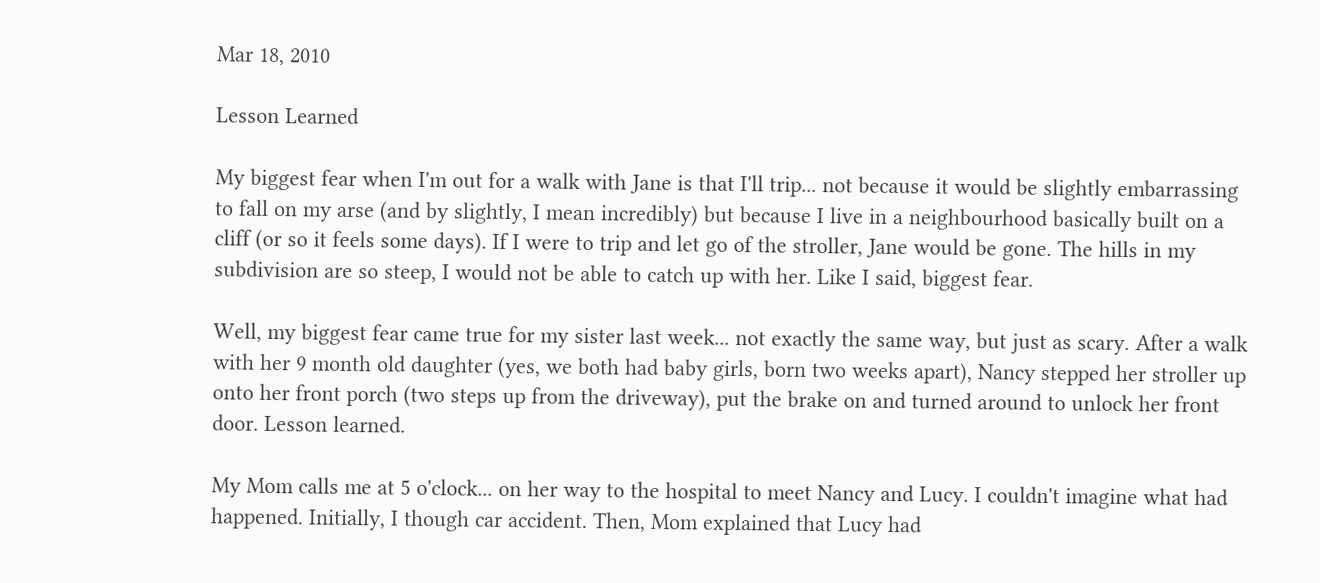Mar 18, 2010

Lesson Learned

My biggest fear when I'm out for a walk with Jane is that I'll trip... not because it would be slightly embarrassing to fall on my arse (and by slightly, I mean incredibly) but because I live in a neighbourhood basically built on a cliff (or so it feels some days). If I were to trip and let go of the stroller, Jane would be gone. The hills in my subdivision are so steep, I would not be able to catch up with her. Like I said, biggest fear.

Well, my biggest fear came true for my sister last week... not exactly the same way, but just as scary. After a walk with her 9 month old daughter (yes, we both had baby girls, born two weeks apart), Nancy stepped her stroller up onto her front porch (two steps up from the driveway), put the brake on and turned around to unlock her front door. Lesson learned.

My Mom calls me at 5 o'clock... on her way to the hospital to meet Nancy and Lucy. I couldn't imagine what had happened. Initially, I though car accident. Then, Mom explained that Lucy had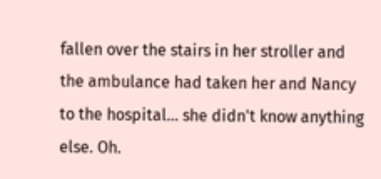fallen over the stairs in her stroller and the ambulance had taken her and Nancy to the hospital... she didn't know anything else. Oh.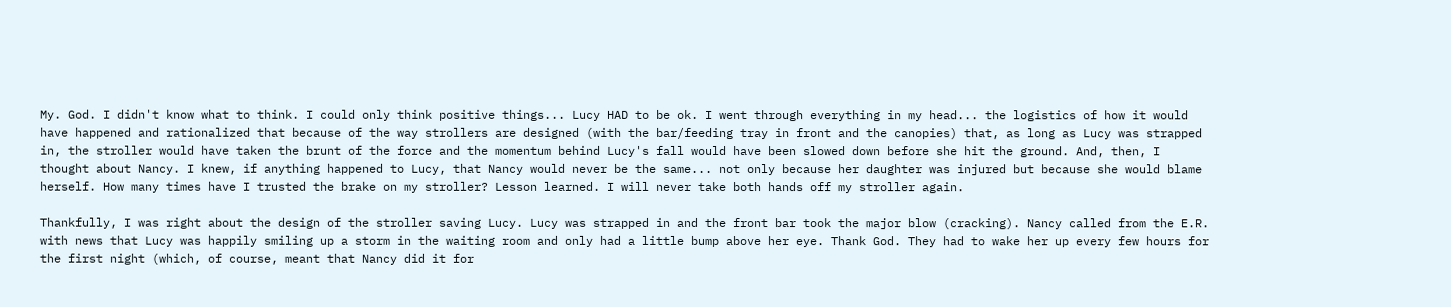My. God. I didn't know what to think. I could only think positive things... Lucy HAD to be ok. I went through everything in my head... the logistics of how it would have happened and rationalized that because of the way strollers are designed (with the bar/feeding tray in front and the canopies) that, as long as Lucy was strapped in, the stroller would have taken the brunt of the force and the momentum behind Lucy's fall would have been slowed down before she hit the ground. And, then, I thought about Nancy. I knew, if anything happened to Lucy, that Nancy would never be the same... not only because her daughter was injured but because she would blame herself. How many times have I trusted the brake on my stroller? Lesson learned. I will never take both hands off my stroller again.

Thankfully, I was right about the design of the stroller saving Lucy. Lucy was strapped in and the front bar took the major blow (cracking). Nancy called from the E.R. with news that Lucy was happily smiling up a storm in the waiting room and only had a little bump above her eye. Thank God. They had to wake her up every few hours for the first night (which, of course, meant that Nancy did it for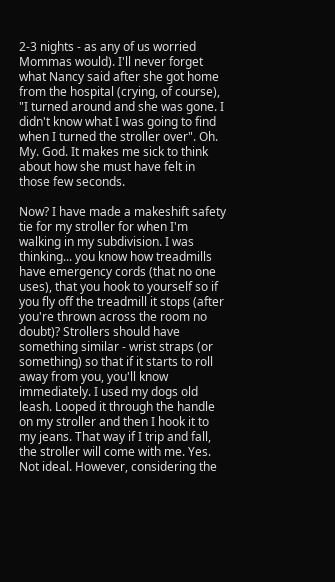2-3 nights - as any of us worried Mommas would). I'll never forget what Nancy said after she got home from the hospital (crying, of course), "I turned around and she was gone. I didn't know what I was going to find when I turned the stroller over". Oh. My. God. It makes me sick to think about how she must have felt in those few seconds.

Now? I have made a makeshift safety tie for my stroller for when I'm walking in my subdivision. I was thinking... you know how treadmills have emergency cords (that no one uses), that you hook to yourself so if you fly off the treadmill it stops (after you're thrown across the room no doubt)? Strollers should have something similar - wrist straps (or something) so that if it starts to roll away from you, you'll know immediately. I used my dogs old leash. Looped it through the handle on my stroller and then I hook it to my jeans. That way if I trip and fall, the stroller will come with me. Yes. Not ideal. However, considering the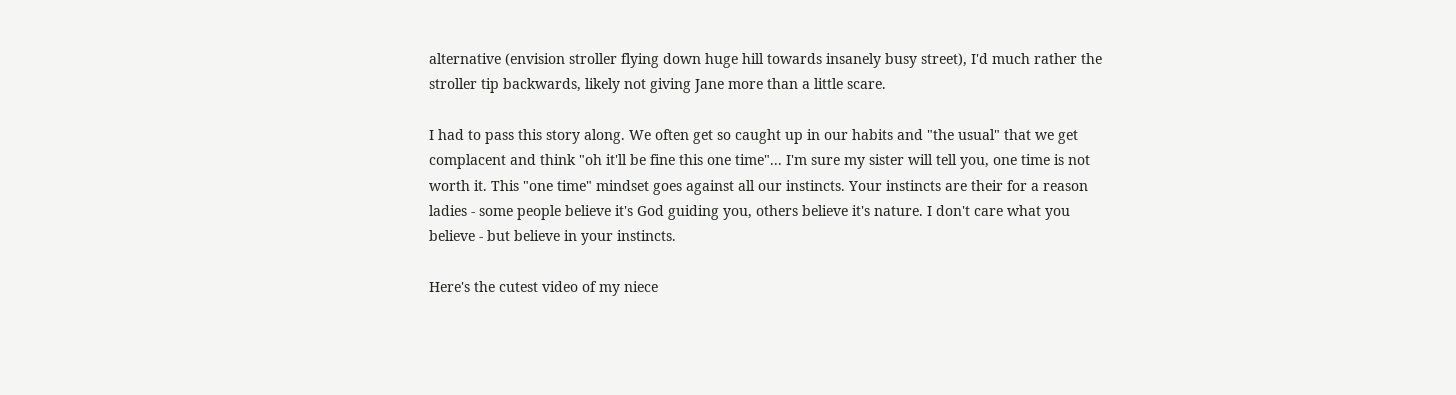alternative (envision stroller flying down huge hill towards insanely busy street), I'd much rather the stroller tip backwards, likely not giving Jane more than a little scare.

I had to pass this story along. We often get so caught up in our habits and "the usual" that we get complacent and think "oh it'll be fine this one time"... I'm sure my sister will tell you, one time is not worth it. This "one time" mindset goes against all our instincts. Your instincts are their for a reason ladies - some people believe it's God guiding you, others believe it's nature. I don't care what you believe - but believe in your instincts.

Here's the cutest video of my niece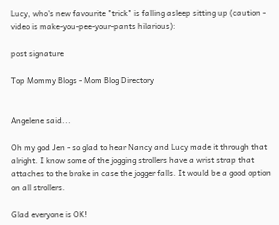Lucy, who's new favourite "trick" is falling asleep sitting up (caution - video is make-you-pee-your-pants hilarious):

post signature

Top Mommy Blogs - Mom Blog Directory


Angelene said...

Oh my god Jen - so glad to hear Nancy and Lucy made it through that alright. I know some of the jogging strollers have a wrist strap that attaches to the brake in case the jogger falls. It would be a good option on all strollers.

Glad everyone is OK!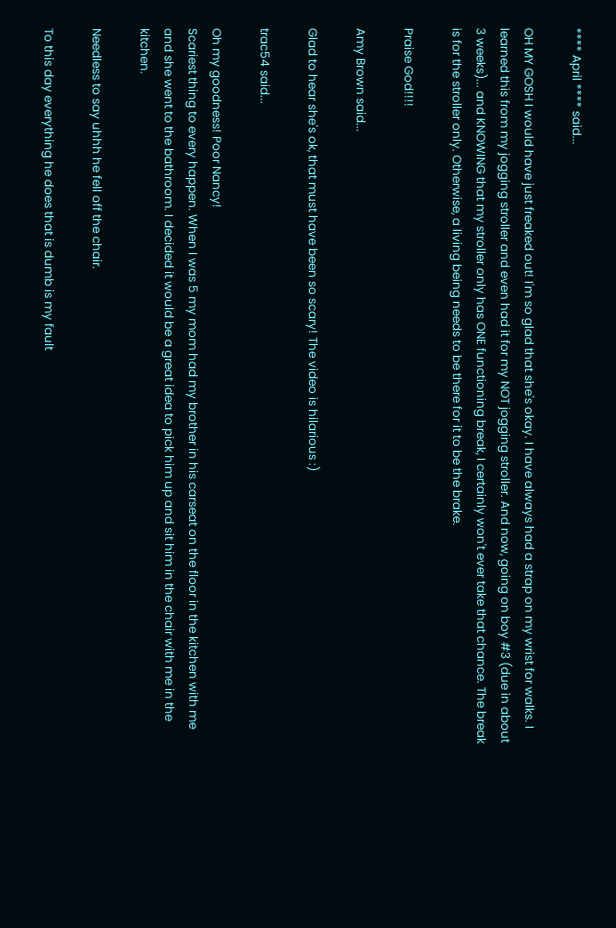**** April **** said...

OH MY GOSH I would have just freaked out! I'm so glad that she's okay. I have always had a strap on my wrist for walks. I learned this from my jogging stroller and even had it for my NOT jogging stroller. And now, going on boy #3 (due in about 3 weeks)... and KNOWING that my stroller only has ONE functioning break, I certainly won't ever take that chance. The break is for the stroller only. Otherwise, a living being needs to be there for it to be the brake.

Praise God!!!!

Amy Brown said...

Glad to hear she's ok, that must have been so scary! The video is hilarious :)

trac54 said...

Oh my goodness! Poor Nancy!
Scariest thing to every happen. When I was 5 my mom had my brother in his carseat on the floor in the kitchen with me and she went to the bathroom. I decided it would be a great idea to pick him up and sit him in the chair with me in the kitchen.

Needless to say uhhh he fell off the chair.

To this day everything he does that is dumb is my fault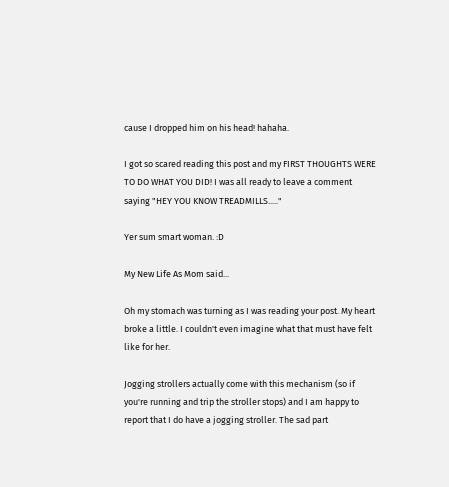cause I dropped him on his head! hahaha.

I got so scared reading this post and my FIRST THOUGHTS WERE TO DO WHAT YOU DID! I was all ready to leave a comment saying "HEY YOU KNOW TREADMILLS....."

Yer sum smart woman. :D

My New Life As Mom said...

Oh my stomach was turning as I was reading your post. My heart broke a little. I couldn't even imagine what that must have felt like for her.

Jogging strollers actually come with this mechanism (so if you're running and trip the stroller stops) and I am happy to report that I do have a jogging stroller. The sad part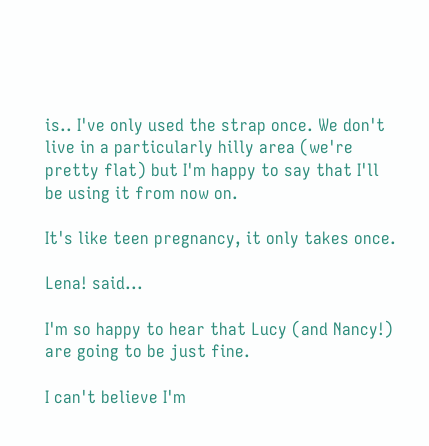is.. I've only used the strap once. We don't live in a particularly hilly area (we're pretty flat) but I'm happy to say that I'll be using it from now on.

It's like teen pregnancy, it only takes once.

Lena! said...

I'm so happy to hear that Lucy (and Nancy!) are going to be just fine.

I can't believe I'm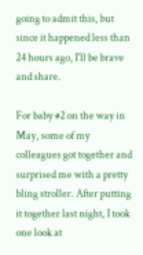going to admit this, but since it happened less than 24 hours ago, I'll be brave and share.

For baby #2 on the way in May, some of my colleagues got together and surprised me with a pretty bling stroller. After putting it together last night, I took one look at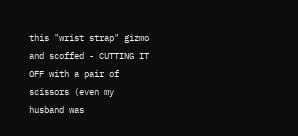this "wrist strap" gizmo and scoffed - CUTTING IT OFF with a pair of scissors (even my husband was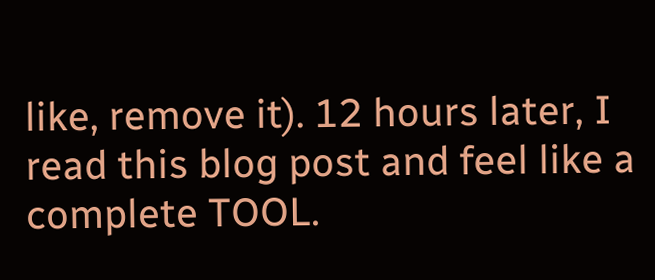like, remove it). 12 hours later, I read this blog post and feel like a complete TOOL.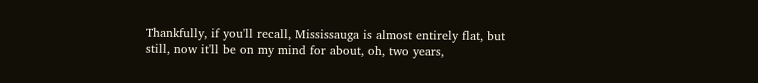Thankfully, if you'll recall, Mississauga is almost entirely flat, but still, now it'll be on my mind for about, oh, two years,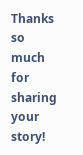Thanks so much for sharing your story!